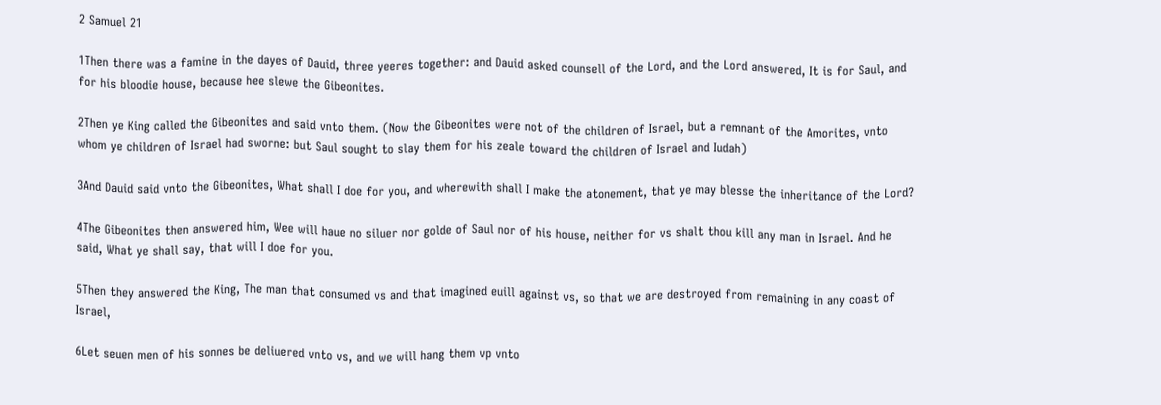2 Samuel 21

1Then there was a famine in the dayes of Dauid, three yeeres together: and Dauid asked counsell of the Lord, and the Lord answered, It is for Saul, and for his bloodie house, because hee slewe the Gibeonites.

2Then ye King called the Gibeonites and said vnto them. (Now the Gibeonites were not of the children of Israel, but a remnant of the Amorites, vnto whom ye children of Israel had sworne: but Saul sought to slay them for his zeale toward the children of Israel and Iudah)

3And Dauid said vnto the Gibeonites, What shall I doe for you, and wherewith shall I make the atonement, that ye may blesse the inheritance of the Lord?

4The Gibeonites then answered him, Wee will haue no siluer nor golde of Saul nor of his house, neither for vs shalt thou kill any man in Israel. And he said, What ye shall say, that will I doe for you.

5Then they answered the King, The man that consumed vs and that imagined euill against vs, so that we are destroyed from remaining in any coast of Israel,

6Let seuen men of his sonnes be deliuered vnto vs, and we will hang them vp vnto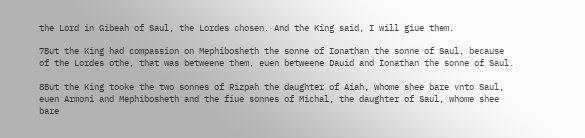the Lord in Gibeah of Saul, the Lordes chosen. And the King said, I will giue them.

7But the King had compassion on Mephibosheth the sonne of Ionathan the sonne of Saul, because of the Lordes othe, that was betweene them, euen betweene Dauid and Ionathan the sonne of Saul.

8But the King tooke the two sonnes of Rizpah the daughter of Aiah, whome shee bare vnto Saul, euen Armoni and Mephibosheth and the fiue sonnes of Michal, the daughter of Saul, whome shee bare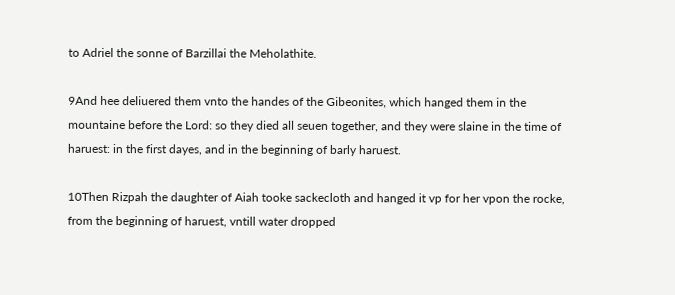to Adriel the sonne of Barzillai the Meholathite.

9And hee deliuered them vnto the handes of the Gibeonites, which hanged them in the mountaine before the Lord: so they died all seuen together, and they were slaine in the time of haruest: in the first dayes, and in the beginning of barly haruest.

10Then Rizpah the daughter of Aiah tooke sackecloth and hanged it vp for her vpon the rocke, from the beginning of haruest, vntill water dropped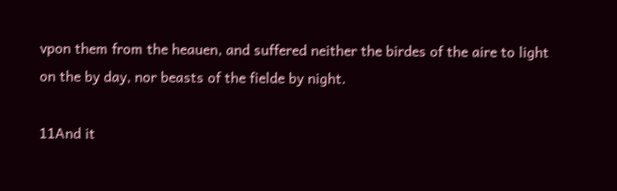vpon them from the heauen, and suffered neither the birdes of the aire to light on the by day, nor beasts of the fielde by night.

11And it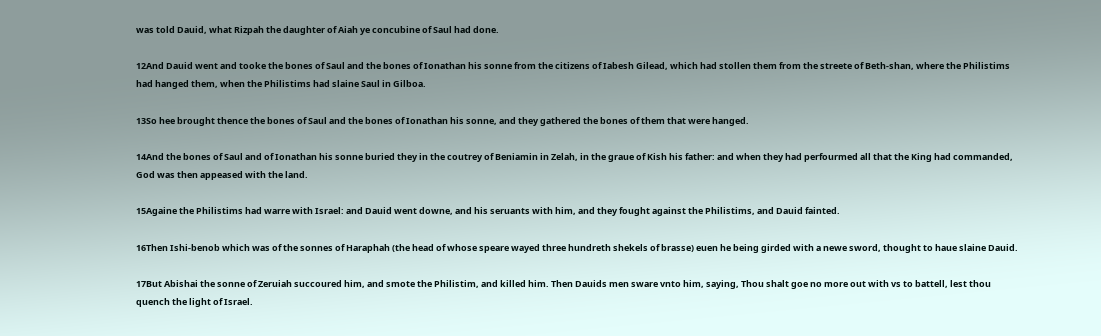was told Dauid, what Rizpah the daughter of Aiah ye concubine of Saul had done.

12And Dauid went and tooke the bones of Saul and the bones of Ionathan his sonne from the citizens of Iabesh Gilead, which had stollen them from the streete of Beth-shan, where the Philistims had hanged them, when the Philistims had slaine Saul in Gilboa.

13So hee brought thence the bones of Saul and the bones of Ionathan his sonne, and they gathered the bones of them that were hanged.

14And the bones of Saul and of Ionathan his sonne buried they in the coutrey of Beniamin in Zelah, in the graue of Kish his father: and when they had perfourmed all that the King had commanded, God was then appeased with the land.

15Againe the Philistims had warre with Israel: and Dauid went downe, and his seruants with him, and they fought against the Philistims, and Dauid fainted.

16Then Ishi-benob which was of the sonnes of Haraphah (the head of whose speare wayed three hundreth shekels of brasse) euen he being girded with a newe sword, thought to haue slaine Dauid.

17But Abishai the sonne of Zeruiah succoured him, and smote the Philistim, and killed him. Then Dauids men sware vnto him, saying, Thou shalt goe no more out with vs to battell, lest thou quench the light of Israel.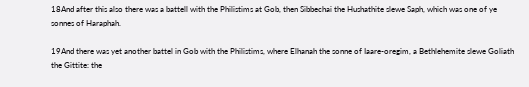18And after this also there was a battell with the Philistims at Gob, then Sibbechai the Hushathite slewe Saph, which was one of ye sonnes of Haraphah.

19And there was yet another battel in Gob with the Philistims, where Elhanah the sonne of Iaare-oregim, a Bethlehemite slewe Goliath the Gittite: the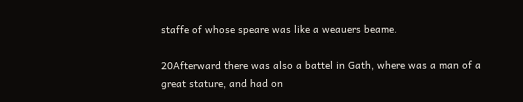staffe of whose speare was like a weauers beame.

20Afterward there was also a battel in Gath, where was a man of a great stature, and had on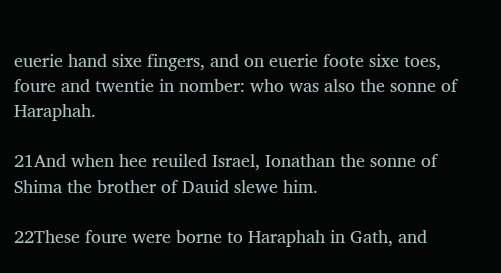euerie hand sixe fingers, and on euerie foote sixe toes, foure and twentie in nomber: who was also the sonne of Haraphah.

21And when hee reuiled Israel, Ionathan the sonne of Shima the brother of Dauid slewe him.

22These foure were borne to Haraphah in Gath, and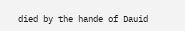died by the hande of Dauid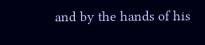and by the hands of his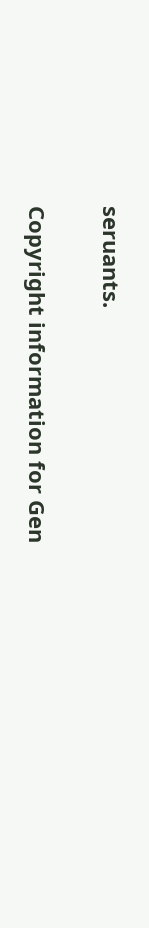seruants.

Copyright information for Gen